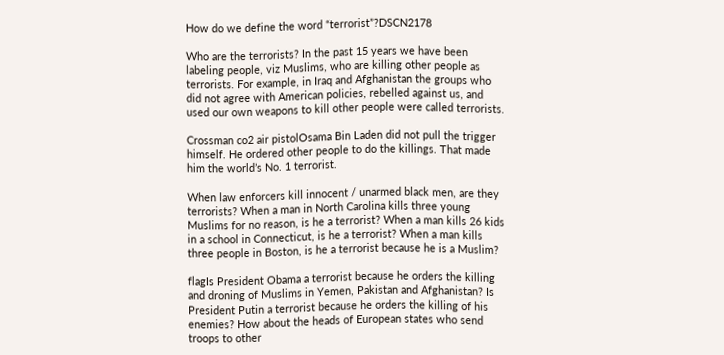How do we define the word “terrorist”?DSCN2178

Who are the terrorists? In the past 15 years we have been labeling people, viz Muslims, who are killing other people as terrorists. For example, in Iraq and Afghanistan the groups who did not agree with American policies, rebelled against us, and used our own weapons to kill other people were called terrorists.

Crossman co2 air pistolOsama Bin Laden did not pull the trigger himself. He ordered other people to do the killings. That made him the world’s No. 1 terrorist.

When law enforcers kill innocent / unarmed black men, are they terrorists? When a man in North Carolina kills three young Muslims for no reason, is he a terrorist? When a man kills 26 kids in a school in Connecticut, is he a terrorist? When a man kills three people in Boston, is he a terrorist because he is a Muslim?

flagIs President Obama a terrorist because he orders the killing and droning of Muslims in Yemen, Pakistan and Afghanistan? Is President Putin a terrorist because he orders the killing of his enemies? How about the heads of European states who send troops to other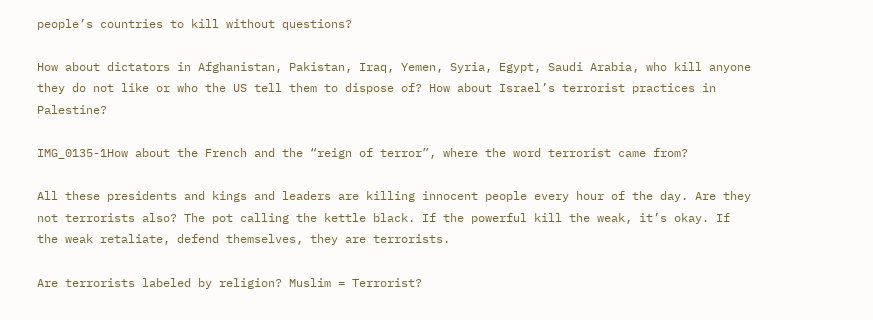people’s countries to kill without questions?

How about dictators in Afghanistan, Pakistan, Iraq, Yemen, Syria, Egypt, Saudi Arabia, who kill anyone they do not like or who the US tell them to dispose of? How about Israel’s terrorist practices in Palestine?

IMG_0135-1How about the French and the “reign of terror”, where the word terrorist came from?

All these presidents and kings and leaders are killing innocent people every hour of the day. Are they not terrorists also? The pot calling the kettle black. If the powerful kill the weak, it’s okay. If the weak retaliate, defend themselves, they are terrorists.

Are terrorists labeled by religion? Muslim = Terrorist?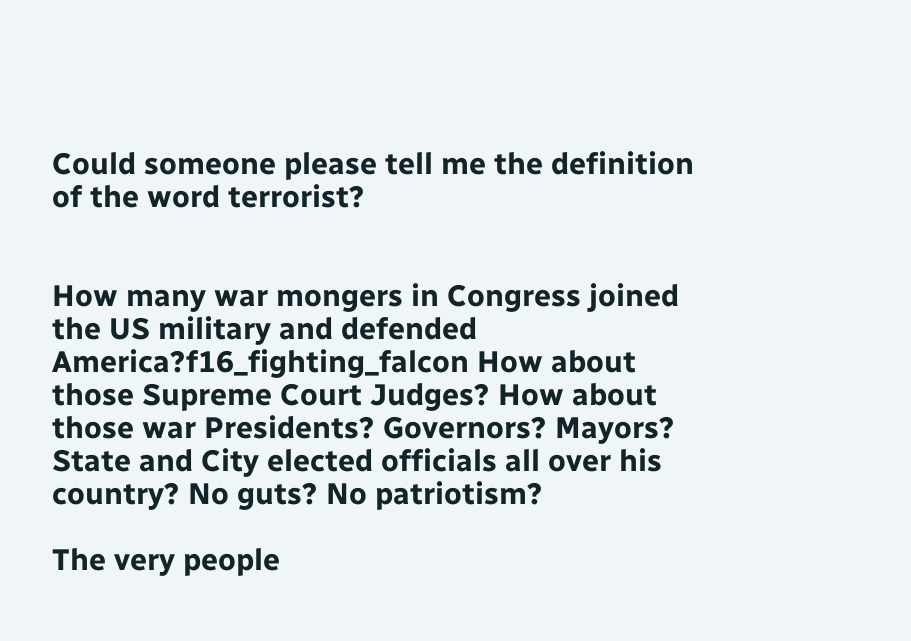Could someone please tell me the definition of the word terrorist?


How many war mongers in Congress joined the US military and defended America?f16_fighting_falcon How about those Supreme Court Judges? How about those war Presidents? Governors? Mayors? State and City elected officials all over his country? No guts? No patriotism?

The very people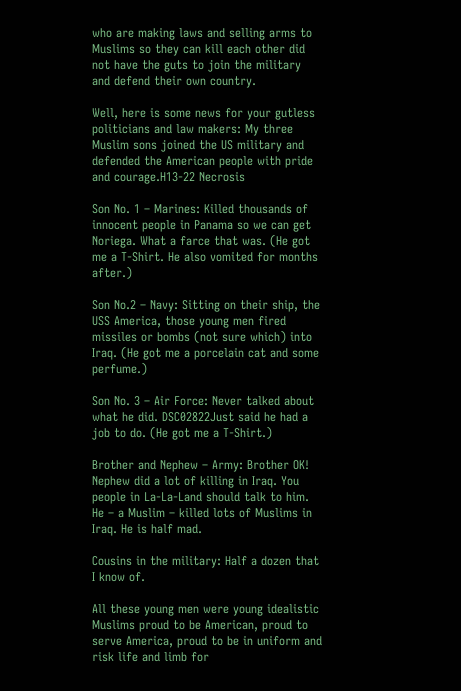who are making laws and selling arms to Muslims so they can kill each other did not have the guts to join the military and defend their own country.

Well, here is some news for your gutless politicians and law makers: My three Muslim sons joined the US military and defended the American people with pride and courage.H13-22 Necrosis

Son No. 1 – Marines: Killed thousands of innocent people in Panama so we can get Noriega. What a farce that was. (He got me a T-Shirt. He also vomited for months after.)

Son No.2 – Navy: Sitting on their ship, the USS America, those young men fired missiles or bombs (not sure which) into Iraq. (He got me a porcelain cat and some perfume.)

Son No. 3 – Air Force: Never talked about what he did. DSC02822Just said he had a job to do. (He got me a T-Shirt.)

Brother and Nephew – Army: Brother OK! Nephew did a lot of killing in Iraq. You people in La-La-Land should talk to him. He – a Muslim – killed lots of Muslims in Iraq. He is half mad.

Cousins in the military: Half a dozen that I know of.

All these young men were young idealistic Muslims proud to be American, proud to serve America, proud to be in uniform and risk life and limb for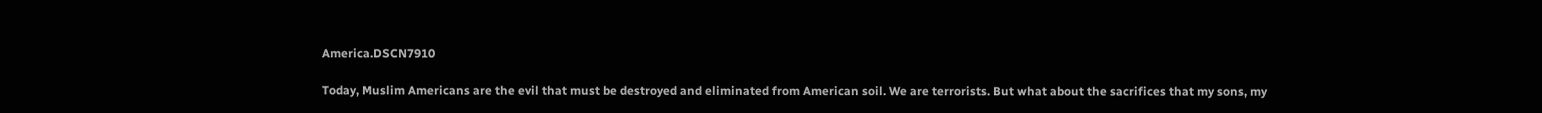America.DSCN7910

Today, Muslim Americans are the evil that must be destroyed and eliminated from American soil. We are terrorists. But what about the sacrifices that my sons, my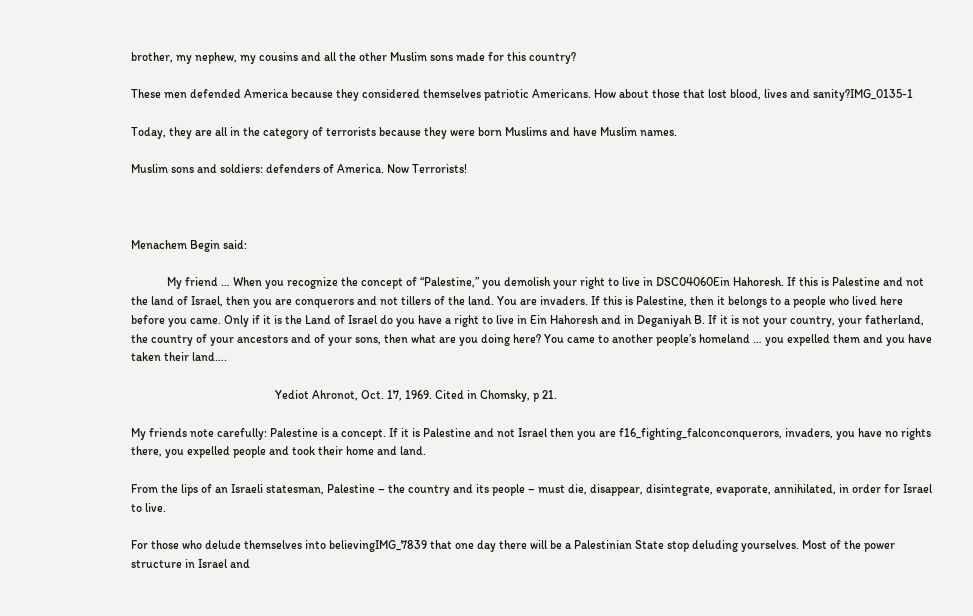brother, my nephew, my cousins and all the other Muslim sons made for this country?

These men defended America because they considered themselves patriotic Americans. How about those that lost blood, lives and sanity?IMG_0135-1

Today, they are all in the category of terrorists because they were born Muslims and have Muslim names.

Muslim sons and soldiers: defenders of America. Now Terrorists!



Menachem Begin said:

            My friend … When you recognize the concept of “Palestine,” you demolish your right to live in DSC04060Ein Hahoresh. If this is Palestine and not the land of Israel, then you are conquerors and not tillers of the land. You are invaders. If this is Palestine, then it belongs to a people who lived here before you came. Only if it is the Land of Israel do you have a right to live in Ein Hahoresh and in Deganiyah B. If it is not your country, your fatherland, the country of your ancestors and of your sons, then what are you doing here? You came to another people’s homeland … you expelled them and you have taken their land….

                                                Yediot Ahronot, Oct. 17, 1969. Cited in Chomsky, p 21.

My friends note carefully: Palestine is a concept. If it is Palestine and not Israel then you are f16_fighting_falconconquerors, invaders, you have no rights there, you expelled people and took their home and land.

From the lips of an Israeli statesman, Palestine – the country and its people – must die, disappear, disintegrate, evaporate, annihilated, in order for Israel to live.

For those who delude themselves into believingIMG_7839 that one day there will be a Palestinian State stop deluding yourselves. Most of the power structure in Israel and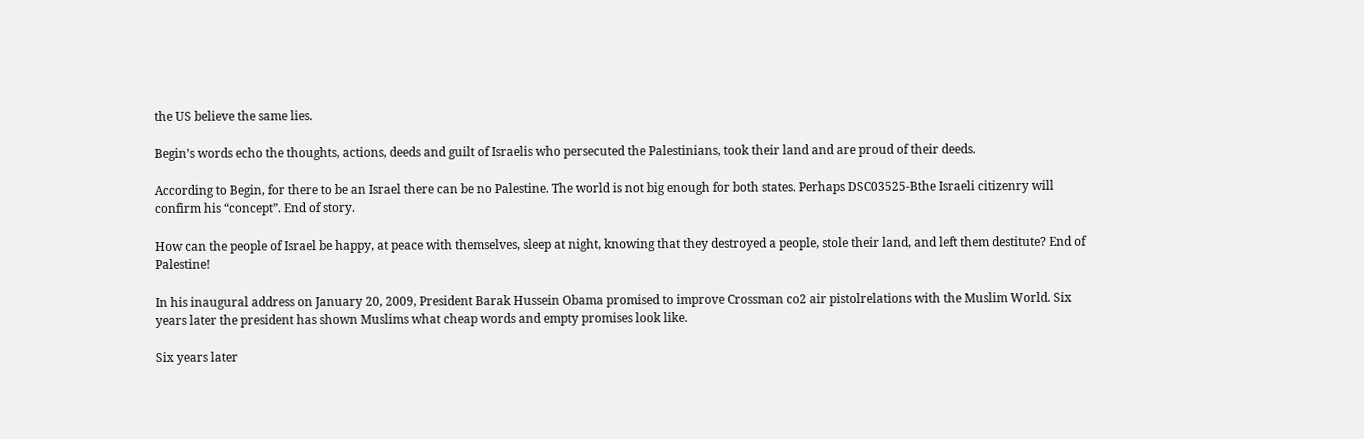the US believe the same lies.

Begin’s words echo the thoughts, actions, deeds and guilt of Israelis who persecuted the Palestinians, took their land and are proud of their deeds.

According to Begin, for there to be an Israel there can be no Palestine. The world is not big enough for both states. Perhaps DSC03525-Bthe Israeli citizenry will confirm his “concept”. End of story.

How can the people of Israel be happy, at peace with themselves, sleep at night, knowing that they destroyed a people, stole their land, and left them destitute? End of Palestine!

In his inaugural address on January 20, 2009, President Barak Hussein Obama promised to improve Crossman co2 air pistolrelations with the Muslim World. Six years later the president has shown Muslims what cheap words and empty promises look like.

Six years later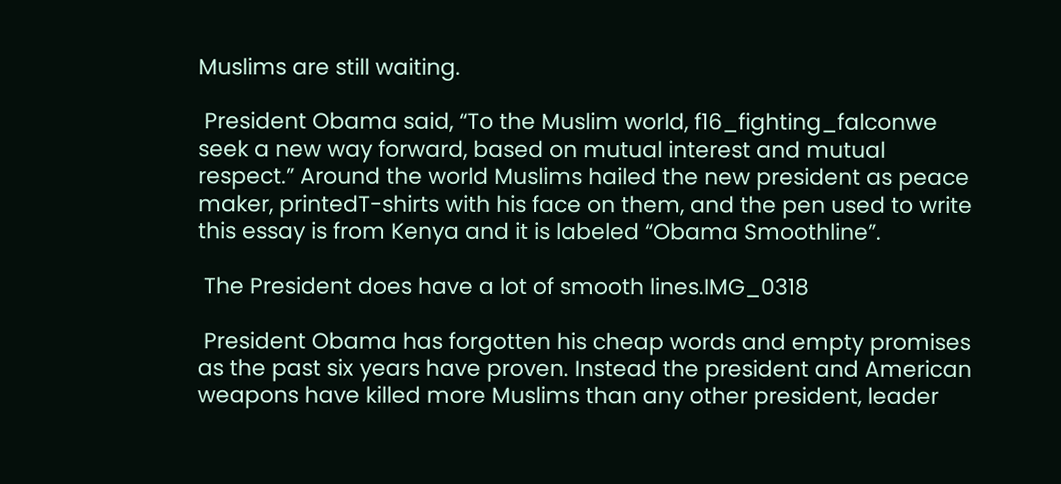Muslims are still waiting.

 President Obama said, “To the Muslim world, f16_fighting_falconwe seek a new way forward, based on mutual interest and mutual respect.” Around the world Muslims hailed the new president as peace maker, printedT-shirts with his face on them, and the pen used to write this essay is from Kenya and it is labeled “Obama Smoothline”.

 The President does have a lot of smooth lines.IMG_0318

 President Obama has forgotten his cheap words and empty promises as the past six years have proven. Instead the president and American weapons have killed more Muslims than any other president, leader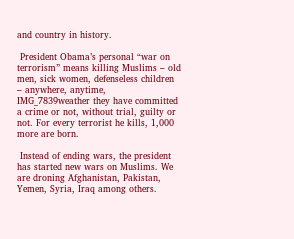and country in history.

 President Obama’s personal “war on terrorism” means killing Muslims – old men, sick women, defenseless children – anywhere, anytime, IMG_7839weather they have committed a crime or not, without trial, guilty or not. For every terrorist he kills, 1,000 more are born.

 Instead of ending wars, the president has started new wars on Muslims. We are droning Afghanistan, Pakistan, Yemen, Syria, Iraq among others.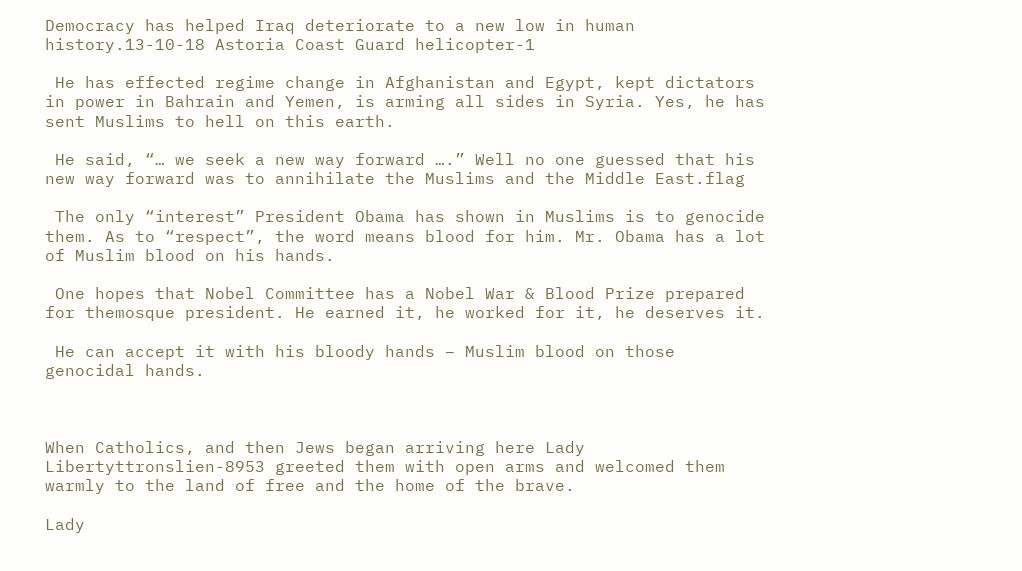Democracy has helped Iraq deteriorate to a new low in human history.13-10-18 Astoria Coast Guard helicopter-1

 He has effected regime change in Afghanistan and Egypt, kept dictators in power in Bahrain and Yemen, is arming all sides in Syria. Yes, he has sent Muslims to hell on this earth.

 He said, “… we seek a new way forward ….” Well no one guessed that his new way forward was to annihilate the Muslims and the Middle East.flag

 The only “interest” President Obama has shown in Muslims is to genocide them. As to “respect”, the word means blood for him. Mr. Obama has a lot of Muslim blood on his hands.

 One hopes that Nobel Committee has a Nobel War & Blood Prize prepared for themosque president. He earned it, he worked for it, he deserves it.

 He can accept it with his bloody hands – Muslim blood on those genocidal hands.



When Catholics, and then Jews began arriving here Lady Libertyttronslien-8953 greeted them with open arms and welcomed them warmly to the land of free and the home of the brave.

Lady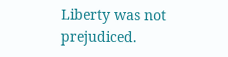Liberty was not prejudiced.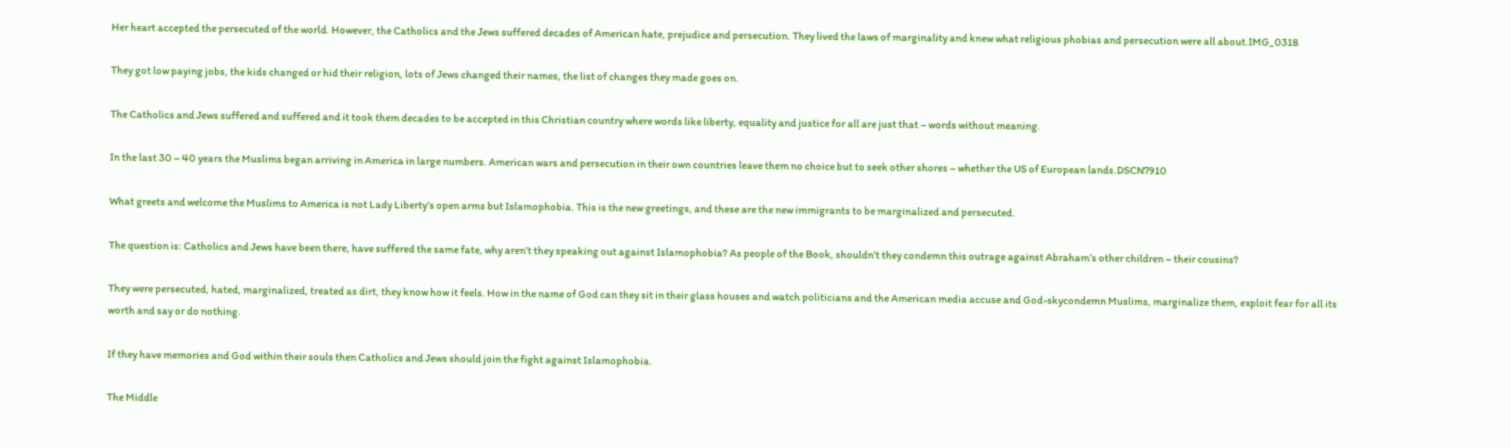Her heart accepted the persecuted of the world. However, the Catholics and the Jews suffered decades of American hate, prejudice and persecution. They lived the laws of marginality and knew what religious phobias and persecution were all about.IMG_0318

They got low paying jobs, the kids changed or hid their religion, lots of Jews changed their names, the list of changes they made goes on.

The Catholics and Jews suffered and suffered and it took them decades to be accepted in this Christian country where words like liberty, equality and justice for all are just that – words without meaning.

In the last 30 – 40 years the Muslims began arriving in America in large numbers. American wars and persecution in their own countries leave them no choice but to seek other shores – whether the US of European lands.DSCN7910

What greets and welcome the Muslims to America is not Lady Liberty’s open arms but Islamophobia. This is the new greetings, and these are the new immigrants to be marginalized and persecuted.

The question is: Catholics and Jews have been there, have suffered the same fate, why aren’t they speaking out against Islamophobia? As people of the Book, shouldn’t they condemn this outrage against Abraham’s other children – their cousins?

They were persecuted, hated, marginalized, treated as dirt, they know how it feels. How in the name of God can they sit in their glass houses and watch politicians and the American media accuse and God-skycondemn Muslims, marginalize them, exploit fear for all its worth and say or do nothing.

If they have memories and God within their souls then Catholics and Jews should join the fight against Islamophobia.

The Middle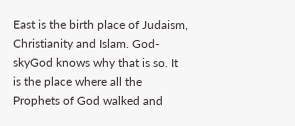East is the birth place of Judaism, Christianity and Islam. God-skyGod knows why that is so. It is the place where all the Prophets of God walked and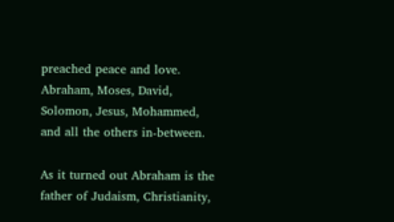preached peace and love. Abraham, Moses, David, Solomon, Jesus, Mohammed, and all the others in-between.

As it turned out Abraham is the father of Judaism, Christianity,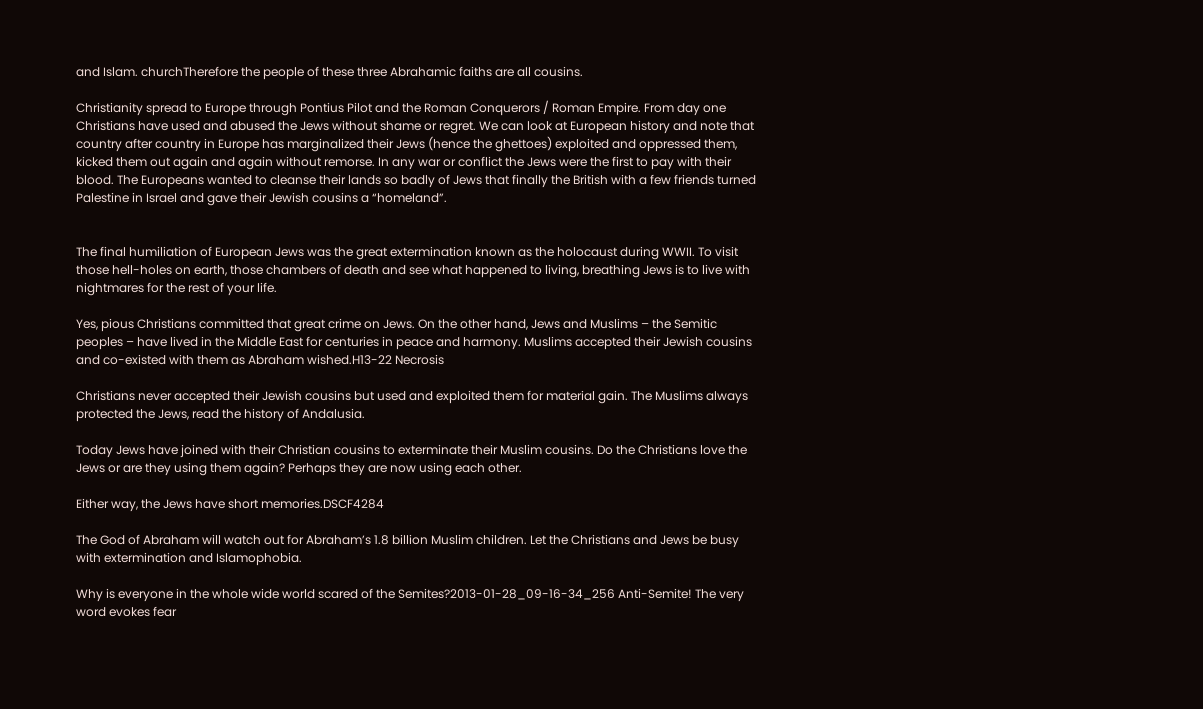and Islam. churchTherefore the people of these three Abrahamic faiths are all cousins.

Christianity spread to Europe through Pontius Pilot and the Roman Conquerors / Roman Empire. From day one Christians have used and abused the Jews without shame or regret. We can look at European history and note that country after country in Europe has marginalized their Jews (hence the ghettoes) exploited and oppressed them, kicked them out again and again without remorse. In any war or conflict the Jews were the first to pay with their blood. The Europeans wanted to cleanse their lands so badly of Jews that finally the British with a few friends turned Palestine in Israel and gave their Jewish cousins a “homeland”.


The final humiliation of European Jews was the great extermination known as the holocaust during WWII. To visit those hell-holes on earth, those chambers of death and see what happened to living, breathing Jews is to live with nightmares for the rest of your life.

Yes, pious Christians committed that great crime on Jews. On the other hand, Jews and Muslims – the Semitic peoples – have lived in the Middle East for centuries in peace and harmony. Muslims accepted their Jewish cousins and co-existed with them as Abraham wished.H13-22 Necrosis

Christians never accepted their Jewish cousins but used and exploited them for material gain. The Muslims always protected the Jews, read the history of Andalusia.

Today Jews have joined with their Christian cousins to exterminate their Muslim cousins. Do the Christians love the Jews or are they using them again? Perhaps they are now using each other.

Either way, the Jews have short memories.DSCF4284

The God of Abraham will watch out for Abraham’s 1.8 billion Muslim children. Let the Christians and Jews be busy with extermination and Islamophobia.

Why is everyone in the whole wide world scared of the Semites?2013-01-28_09-16-34_256 Anti-Semite! The very word evokes fear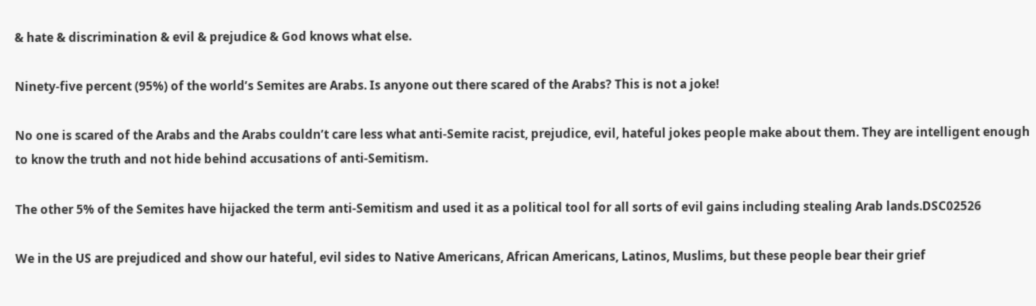& hate & discrimination & evil & prejudice & God knows what else.

Ninety-five percent (95%) of the world’s Semites are Arabs. Is anyone out there scared of the Arabs? This is not a joke!

No one is scared of the Arabs and the Arabs couldn’t care less what anti-Semite racist, prejudice, evil, hateful jokes people make about them. They are intelligent enough to know the truth and not hide behind accusations of anti-Semitism.

The other 5% of the Semites have hijacked the term anti-Semitism and used it as a political tool for all sorts of evil gains including stealing Arab lands.DSC02526

We in the US are prejudiced and show our hateful, evil sides to Native Americans, African Americans, Latinos, Muslims, but these people bear their grief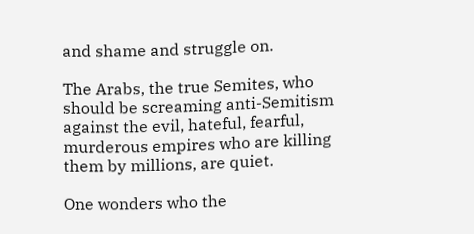and shame and struggle on.

The Arabs, the true Semites, who should be screaming anti-Semitism against the evil, hateful, fearful, murderous empires who are killing them by millions, are quiet.

One wonders who the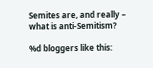Semites are, and really – what is anti-Semitism?

%d bloggers like this: